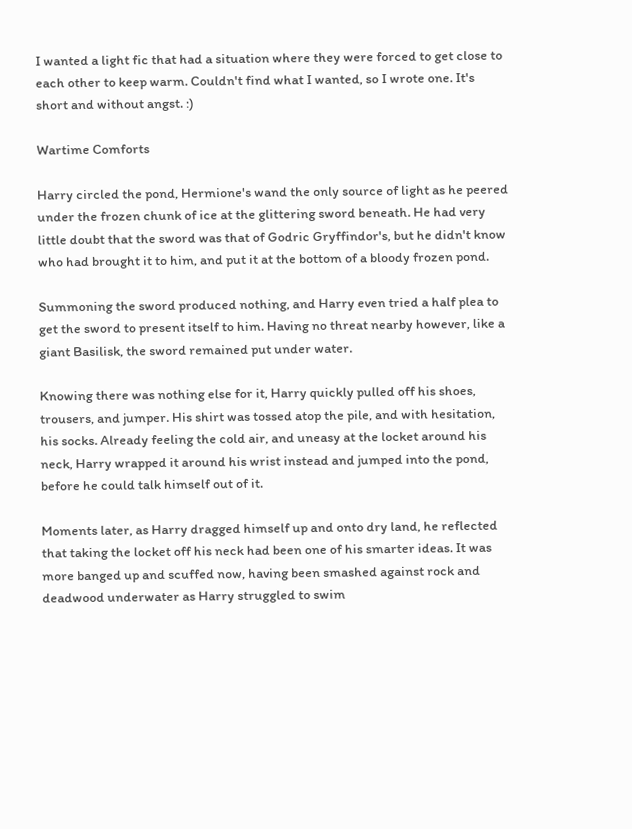I wanted a light fic that had a situation where they were forced to get close to each other to keep warm. Couldn't find what I wanted, so I wrote one. It's short and without angst. :)

Wartime Comforts

Harry circled the pond, Hermione's wand the only source of light as he peered under the frozen chunk of ice at the glittering sword beneath. He had very little doubt that the sword was that of Godric Gryffindor's, but he didn't know who had brought it to him, and put it at the bottom of a bloody frozen pond.

Summoning the sword produced nothing, and Harry even tried a half plea to get the sword to present itself to him. Having no threat nearby however, like a giant Basilisk, the sword remained put under water.

Knowing there was nothing else for it, Harry quickly pulled off his shoes, trousers, and jumper. His shirt was tossed atop the pile, and with hesitation, his socks. Already feeling the cold air, and uneasy at the locket around his neck, Harry wrapped it around his wrist instead and jumped into the pond, before he could talk himself out of it.

Moments later, as Harry dragged himself up and onto dry land, he reflected that taking the locket off his neck had been one of his smarter ideas. It was more banged up and scuffed now, having been smashed against rock and deadwood underwater as Harry struggled to swim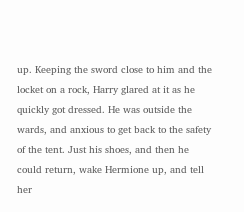up. Keeping the sword close to him and the locket on a rock, Harry glared at it as he quickly got dressed. He was outside the wards, and anxious to get back to the safety of the tent. Just his shoes, and then he could return, wake Hermione up, and tell her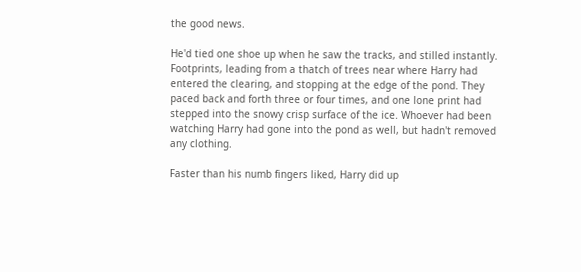the good news.

He'd tied one shoe up when he saw the tracks, and stilled instantly. Footprints, leading from a thatch of trees near where Harry had entered the clearing, and stopping at the edge of the pond. They paced back and forth three or four times, and one lone print had stepped into the snowy crisp surface of the ice. Whoever had been watching Harry had gone into the pond as well, but hadn't removed any clothing.

Faster than his numb fingers liked, Harry did up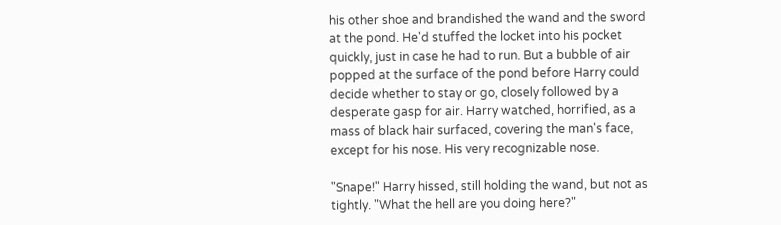his other shoe and brandished the wand and the sword at the pond. He'd stuffed the locket into his pocket quickly, just in case he had to run. But a bubble of air popped at the surface of the pond before Harry could decide whether to stay or go, closely followed by a desperate gasp for air. Harry watched, horrified, as a mass of black hair surfaced, covering the man's face, except for his nose. His very recognizable nose.

"Snape!" Harry hissed, still holding the wand, but not as tightly. "What the hell are you doing here?"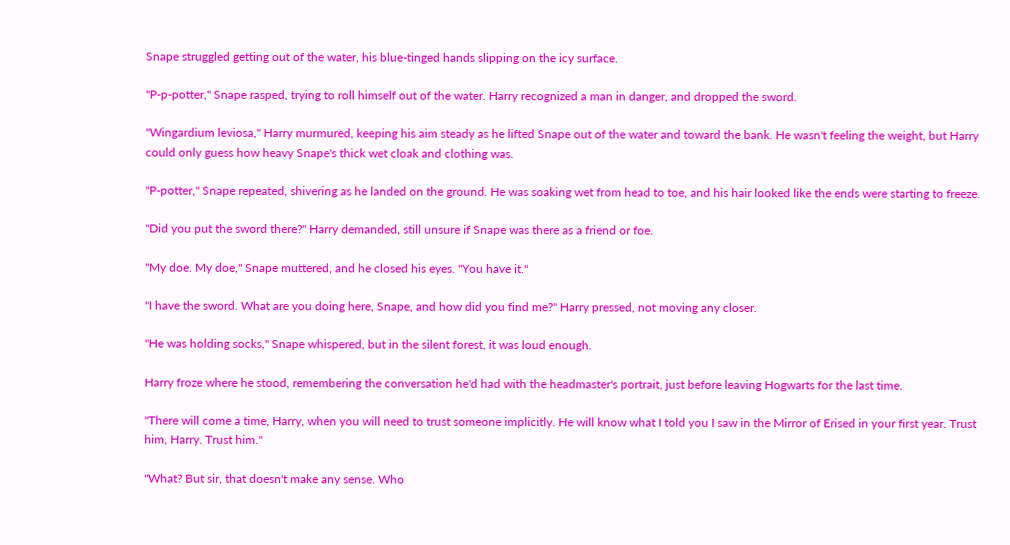Snape struggled getting out of the water, his blue-tinged hands slipping on the icy surface.

"P-p-potter," Snape rasped, trying to roll himself out of the water. Harry recognized a man in danger, and dropped the sword.

"Wingardium leviosa," Harry murmured, keeping his aim steady as he lifted Snape out of the water and toward the bank. He wasn't feeling the weight, but Harry could only guess how heavy Snape's thick wet cloak and clothing was.

"P-potter," Snape repeated, shivering as he landed on the ground. He was soaking wet from head to toe, and his hair looked like the ends were starting to freeze.

"Did you put the sword there?" Harry demanded, still unsure if Snape was there as a friend or foe.

"My doe. My doe," Snape muttered, and he closed his eyes. "You have it."

"I have the sword. What are you doing here, Snape, and how did you find me?" Harry pressed, not moving any closer.

"He was holding socks," Snape whispered, but in the silent forest, it was loud enough.

Harry froze where he stood, remembering the conversation he'd had with the headmaster's portrait, just before leaving Hogwarts for the last time.

"There will come a time, Harry, when you will need to trust someone implicitly. He will know what I told you I saw in the Mirror of Erised in your first year. Trust him, Harry. Trust him."

"What? But sir, that doesn't make any sense. Who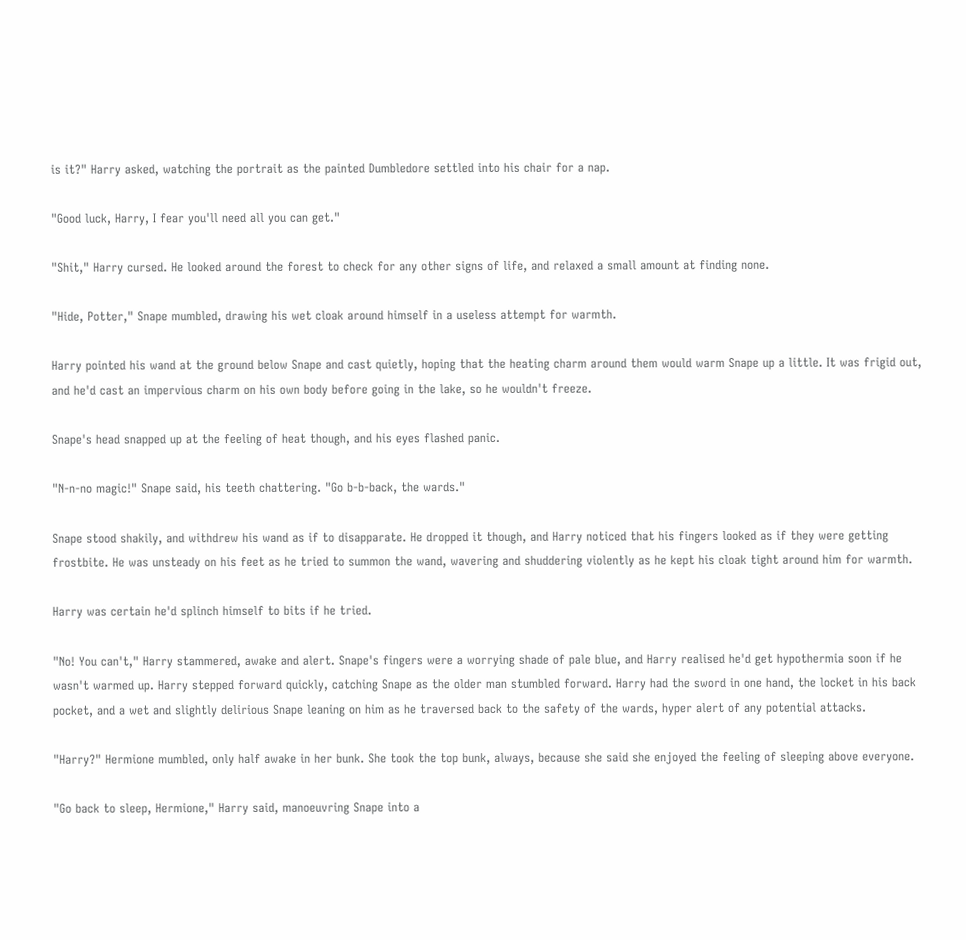is it?" Harry asked, watching the portrait as the painted Dumbledore settled into his chair for a nap.

"Good luck, Harry, I fear you'll need all you can get."

"Shit," Harry cursed. He looked around the forest to check for any other signs of life, and relaxed a small amount at finding none.

"Hide, Potter," Snape mumbled, drawing his wet cloak around himself in a useless attempt for warmth.

Harry pointed his wand at the ground below Snape and cast quietly, hoping that the heating charm around them would warm Snape up a little. It was frigid out, and he'd cast an impervious charm on his own body before going in the lake, so he wouldn't freeze.

Snape's head snapped up at the feeling of heat though, and his eyes flashed panic.

"N-n-no magic!" Snape said, his teeth chattering. "Go b-b-back, the wards."

Snape stood shakily, and withdrew his wand as if to disapparate. He dropped it though, and Harry noticed that his fingers looked as if they were getting frostbite. He was unsteady on his feet as he tried to summon the wand, wavering and shuddering violently as he kept his cloak tight around him for warmth.

Harry was certain he'd splinch himself to bits if he tried.

"No! You can't," Harry stammered, awake and alert. Snape's fingers were a worrying shade of pale blue, and Harry realised he'd get hypothermia soon if he wasn't warmed up. Harry stepped forward quickly, catching Snape as the older man stumbled forward. Harry had the sword in one hand, the locket in his back pocket, and a wet and slightly delirious Snape leaning on him as he traversed back to the safety of the wards, hyper alert of any potential attacks.

"Harry?" Hermione mumbled, only half awake in her bunk. She took the top bunk, always, because she said she enjoyed the feeling of sleeping above everyone.

"Go back to sleep, Hermione," Harry said, manoeuvring Snape into a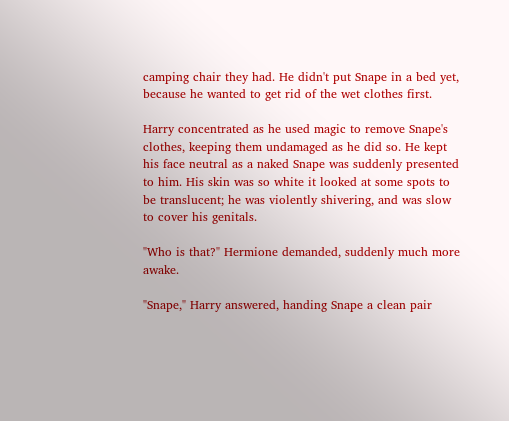camping chair they had. He didn't put Snape in a bed yet, because he wanted to get rid of the wet clothes first.

Harry concentrated as he used magic to remove Snape's clothes, keeping them undamaged as he did so. He kept his face neutral as a naked Snape was suddenly presented to him. His skin was so white it looked at some spots to be translucent; he was violently shivering, and was slow to cover his genitals.

"Who is that?" Hermione demanded, suddenly much more awake.

"Snape," Harry answered, handing Snape a clean pair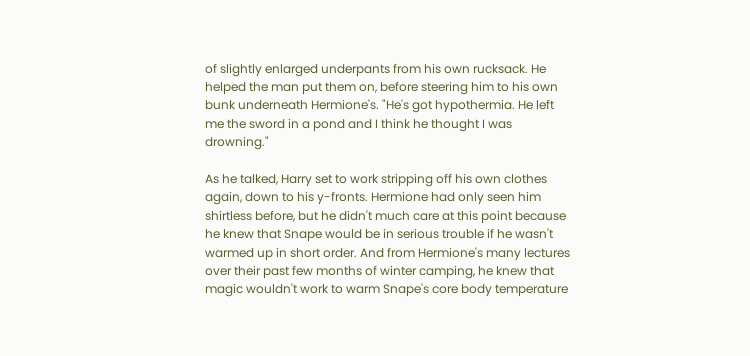of slightly enlarged underpants from his own rucksack. He helped the man put them on, before steering him to his own bunk underneath Hermione's. "He's got hypothermia. He left me the sword in a pond and I think he thought I was drowning."

As he talked, Harry set to work stripping off his own clothes again, down to his y-fronts. Hermione had only seen him shirtless before, but he didn't much care at this point because he knew that Snape would be in serious trouble if he wasn't warmed up in short order. And from Hermione's many lectures over their past few months of winter camping, he knew that magic wouldn't work to warm Snape's core body temperature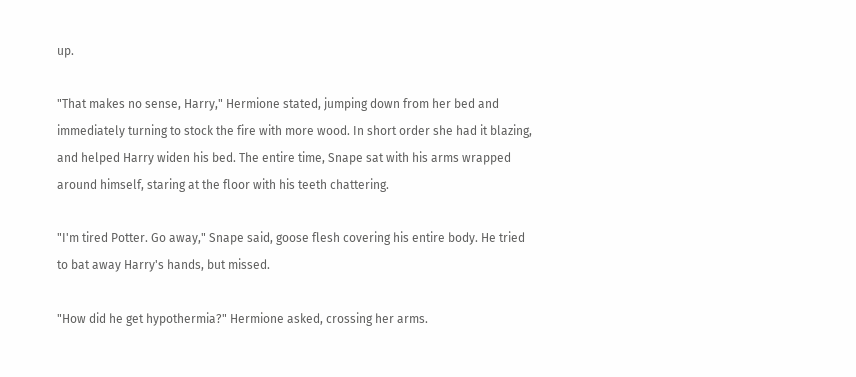up.

"That makes no sense, Harry," Hermione stated, jumping down from her bed and immediately turning to stock the fire with more wood. In short order she had it blazing, and helped Harry widen his bed. The entire time, Snape sat with his arms wrapped around himself, staring at the floor with his teeth chattering.

"I'm tired Potter. Go away," Snape said, goose flesh covering his entire body. He tried to bat away Harry's hands, but missed.

"How did he get hypothermia?" Hermione asked, crossing her arms.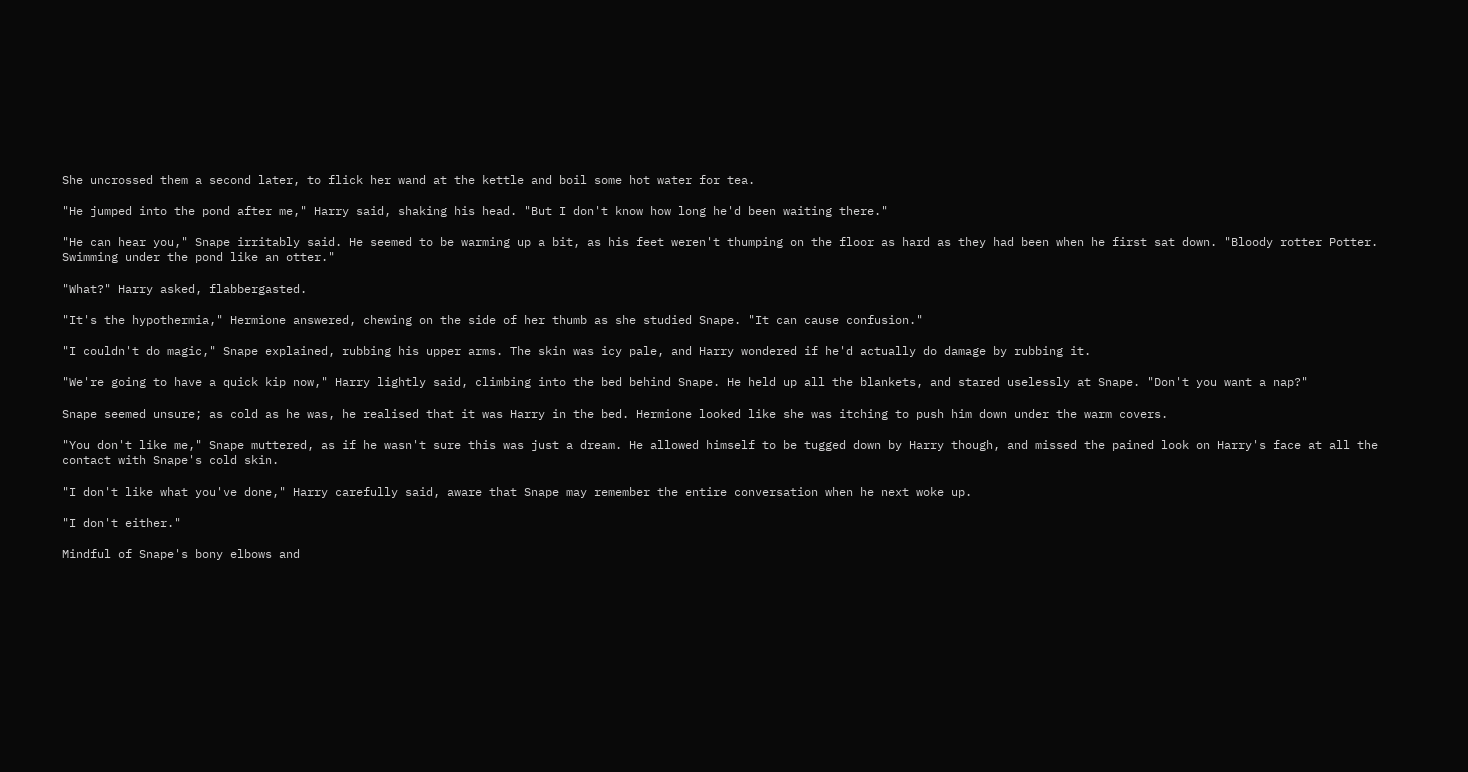She uncrossed them a second later, to flick her wand at the kettle and boil some hot water for tea.

"He jumped into the pond after me," Harry said, shaking his head. "But I don't know how long he'd been waiting there."

"He can hear you," Snape irritably said. He seemed to be warming up a bit, as his feet weren't thumping on the floor as hard as they had been when he first sat down. "Bloody rotter Potter. Swimming under the pond like an otter."

"What?" Harry asked, flabbergasted.

"It's the hypothermia," Hermione answered, chewing on the side of her thumb as she studied Snape. "It can cause confusion."

"I couldn't do magic," Snape explained, rubbing his upper arms. The skin was icy pale, and Harry wondered if he'd actually do damage by rubbing it.

"We're going to have a quick kip now," Harry lightly said, climbing into the bed behind Snape. He held up all the blankets, and stared uselessly at Snape. "Don't you want a nap?"

Snape seemed unsure; as cold as he was, he realised that it was Harry in the bed. Hermione looked like she was itching to push him down under the warm covers.

"You don't like me," Snape muttered, as if he wasn't sure this was just a dream. He allowed himself to be tugged down by Harry though, and missed the pained look on Harry's face at all the contact with Snape's cold skin.

"I don't like what you've done," Harry carefully said, aware that Snape may remember the entire conversation when he next woke up.

"I don't either."

Mindful of Snape's bony elbows and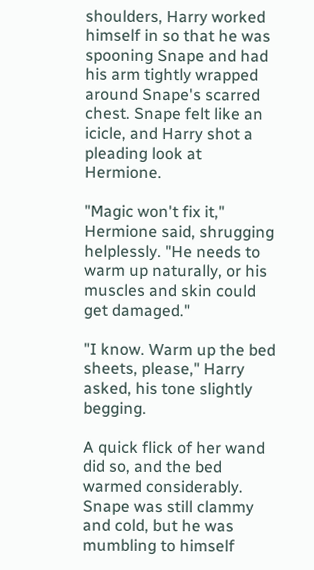shoulders, Harry worked himself in so that he was spooning Snape and had his arm tightly wrapped around Snape's scarred chest. Snape felt like an icicle, and Harry shot a pleading look at Hermione.

"Magic won't fix it," Hermione said, shrugging helplessly. "He needs to warm up naturally, or his muscles and skin could get damaged."

"I know. Warm up the bed sheets, please," Harry asked, his tone slightly begging.

A quick flick of her wand did so, and the bed warmed considerably. Snape was still clammy and cold, but he was mumbling to himself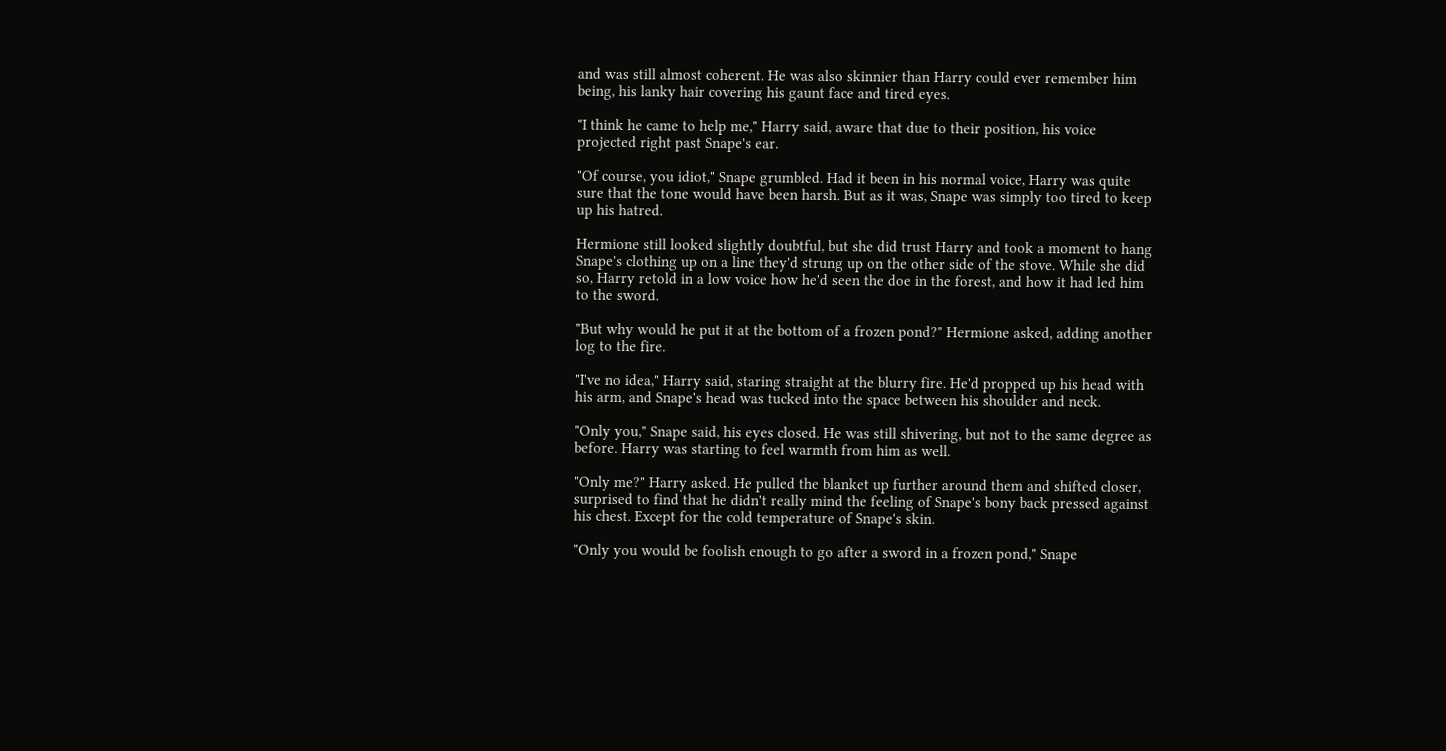and was still almost coherent. He was also skinnier than Harry could ever remember him being, his lanky hair covering his gaunt face and tired eyes.

"I think he came to help me," Harry said, aware that due to their position, his voice projected right past Snape's ear.

"Of course, you idiot," Snape grumbled. Had it been in his normal voice, Harry was quite sure that the tone would have been harsh. But as it was, Snape was simply too tired to keep up his hatred.

Hermione still looked slightly doubtful, but she did trust Harry and took a moment to hang Snape's clothing up on a line they'd strung up on the other side of the stove. While she did so, Harry retold in a low voice how he'd seen the doe in the forest, and how it had led him to the sword.

"But why would he put it at the bottom of a frozen pond?" Hermione asked, adding another log to the fire.

"I've no idea," Harry said, staring straight at the blurry fire. He'd propped up his head with his arm, and Snape's head was tucked into the space between his shoulder and neck.

"Only you," Snape said, his eyes closed. He was still shivering, but not to the same degree as before. Harry was starting to feel warmth from him as well.

"Only me?" Harry asked. He pulled the blanket up further around them and shifted closer, surprised to find that he didn't really mind the feeling of Snape's bony back pressed against his chest. Except for the cold temperature of Snape's skin.

"Only you would be foolish enough to go after a sword in a frozen pond," Snape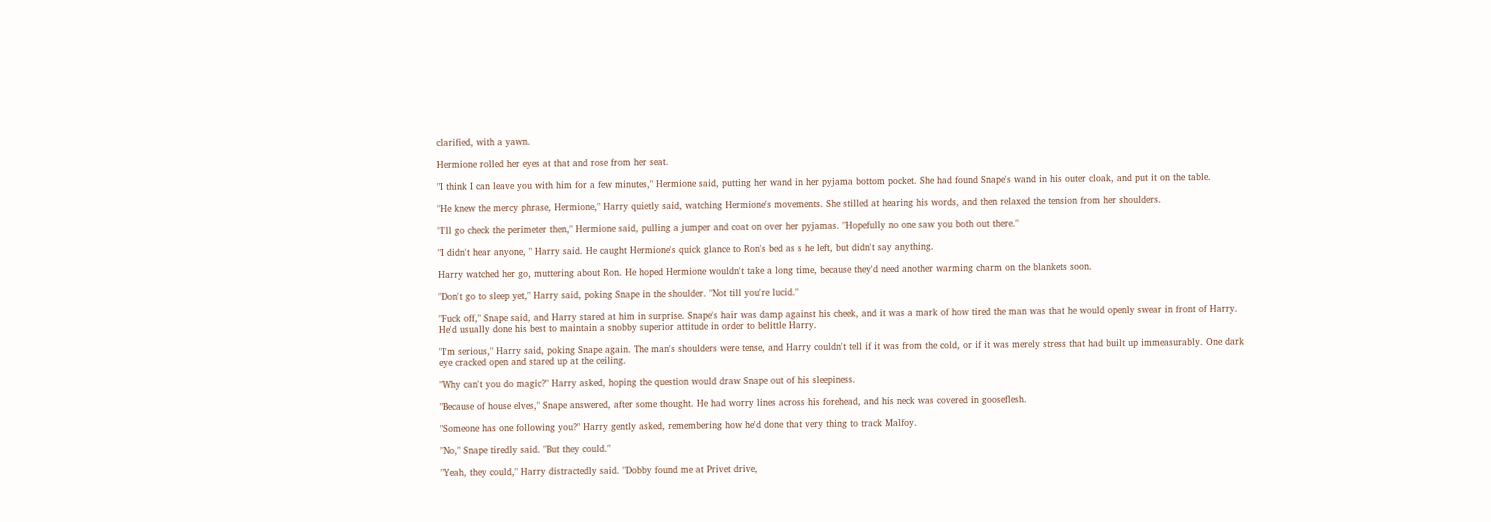clarified, with a yawn.

Hermione rolled her eyes at that and rose from her seat.

"I think I can leave you with him for a few minutes," Hermione said, putting her wand in her pyjama bottom pocket. She had found Snape's wand in his outer cloak, and put it on the table.

"He knew the mercy phrase, Hermione," Harry quietly said, watching Hermione's movements. She stilled at hearing his words, and then relaxed the tension from her shoulders.

"I'll go check the perimeter then," Hermione said, pulling a jumper and coat on over her pyjamas. "Hopefully no one saw you both out there."

"I didn't hear anyone, " Harry said. He caught Hermione's quick glance to Ron's bed as s he left, but didn't say anything.

Harry watched her go, muttering about Ron. He hoped Hermione wouldn't take a long time, because they'd need another warming charm on the blankets soon.

"Don't go to sleep yet," Harry said, poking Snape in the shoulder. "Not till you're lucid."

"Fuck off," Snape said, and Harry stared at him in surprise. Snape's hair was damp against his cheek, and it was a mark of how tired the man was that he would openly swear in front of Harry. He'd usually done his best to maintain a snobby superior attitude in order to belittle Harry.

"I'm serious," Harry said, poking Snape again. The man's shoulders were tense, and Harry couldn't tell if it was from the cold, or if it was merely stress that had built up immeasurably. One dark eye cracked open and stared up at the ceiling.

"Why can't you do magic?" Harry asked, hoping the question would draw Snape out of his sleepiness.

"Because of house elves," Snape answered, after some thought. He had worry lines across his forehead, and his neck was covered in gooseflesh.

"Someone has one following you?" Harry gently asked, remembering how he'd done that very thing to track Malfoy.

"No," Snape tiredly said. "But they could."

"Yeah, they could," Harry distractedly said. "Dobby found me at Privet drive,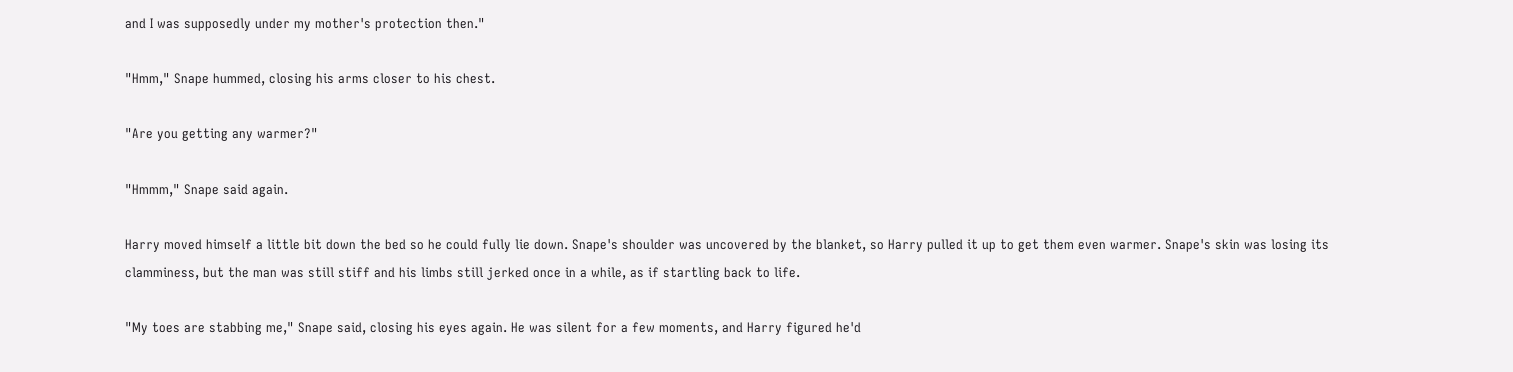and I was supposedly under my mother's protection then."

"Hmm," Snape hummed, closing his arms closer to his chest.

"Are you getting any warmer?"

"Hmmm," Snape said again.

Harry moved himself a little bit down the bed so he could fully lie down. Snape's shoulder was uncovered by the blanket, so Harry pulled it up to get them even warmer. Snape's skin was losing its clamminess, but the man was still stiff and his limbs still jerked once in a while, as if startling back to life.

"My toes are stabbing me," Snape said, closing his eyes again. He was silent for a few moments, and Harry figured he'd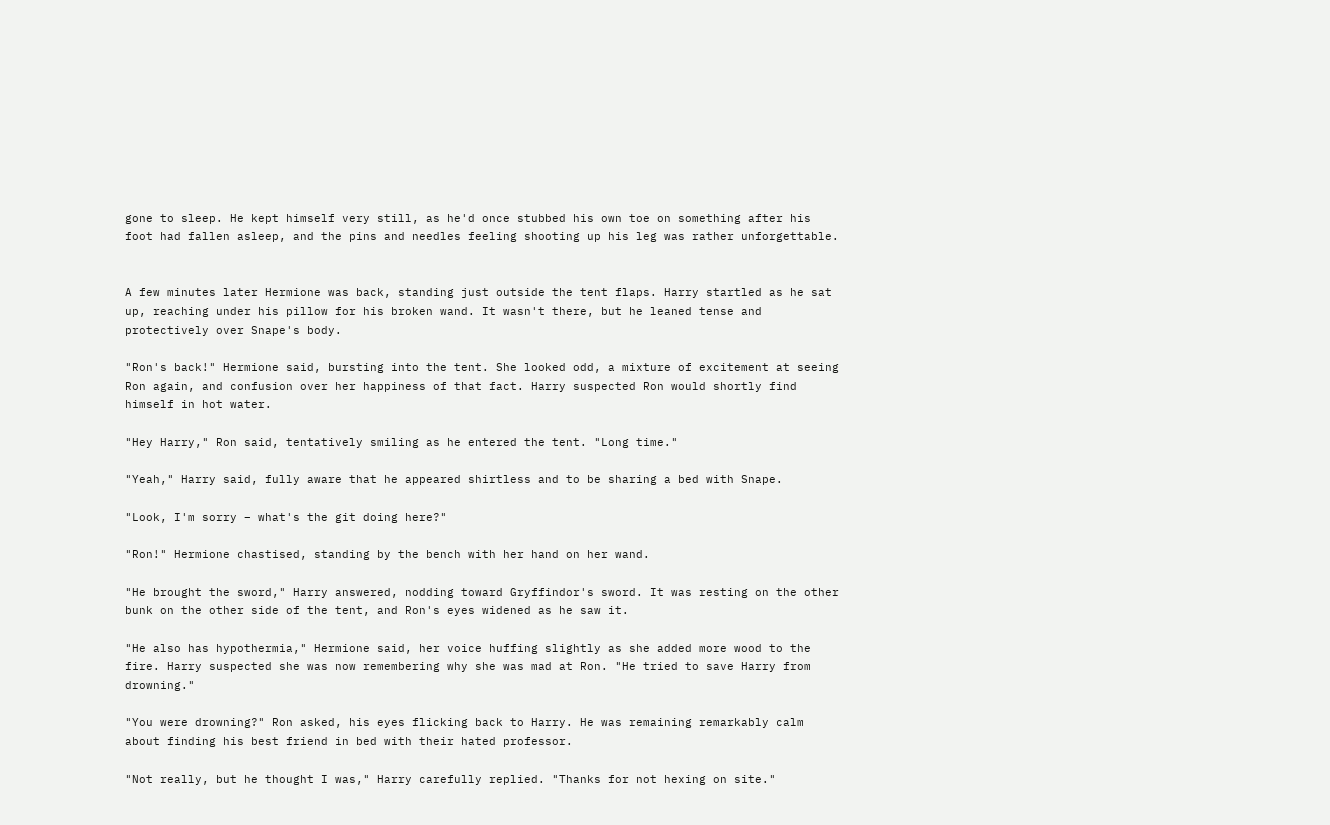gone to sleep. He kept himself very still, as he'd once stubbed his own toe on something after his foot had fallen asleep, and the pins and needles feeling shooting up his leg was rather unforgettable.


A few minutes later Hermione was back, standing just outside the tent flaps. Harry startled as he sat up, reaching under his pillow for his broken wand. It wasn't there, but he leaned tense and protectively over Snape's body.

"Ron's back!" Hermione said, bursting into the tent. She looked odd, a mixture of excitement at seeing Ron again, and confusion over her happiness of that fact. Harry suspected Ron would shortly find himself in hot water.

"Hey Harry," Ron said, tentatively smiling as he entered the tent. "Long time."

"Yeah," Harry said, fully aware that he appeared shirtless and to be sharing a bed with Snape.

"Look, I'm sorry – what's the git doing here?"

"Ron!" Hermione chastised, standing by the bench with her hand on her wand.

"He brought the sword," Harry answered, nodding toward Gryffindor's sword. It was resting on the other bunk on the other side of the tent, and Ron's eyes widened as he saw it.

"He also has hypothermia," Hermione said, her voice huffing slightly as she added more wood to the fire. Harry suspected she was now remembering why she was mad at Ron. "He tried to save Harry from drowning."

"You were drowning?" Ron asked, his eyes flicking back to Harry. He was remaining remarkably calm about finding his best friend in bed with their hated professor.

"Not really, but he thought I was," Harry carefully replied. "Thanks for not hexing on site."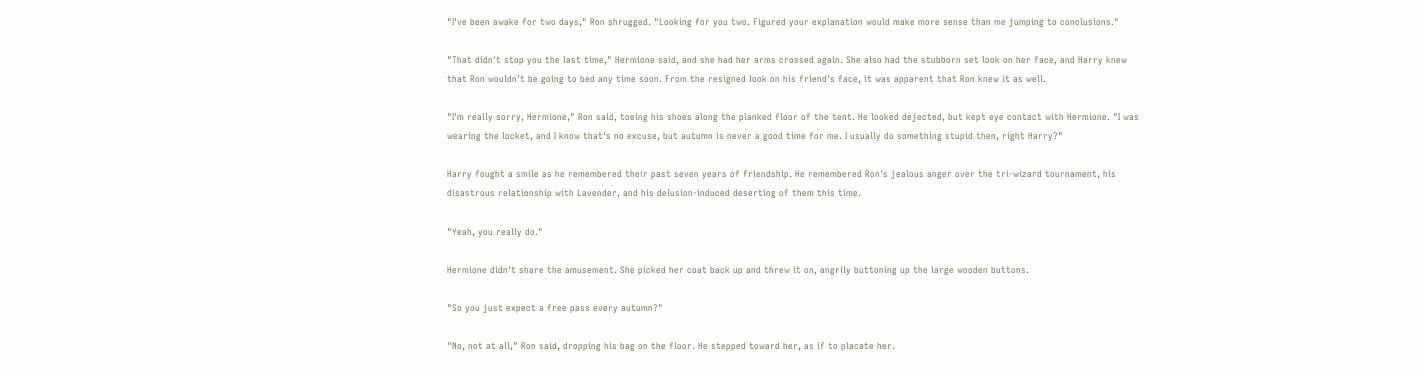"I've been awake for two days," Ron shrugged. "Looking for you two. Figured your explanation would make more sense than me jumping to conclusions."

"That didn't stop you the last time," Hermione said, and she had her arms crossed again. She also had the stubborn set look on her face, and Harry knew that Ron wouldn't be going to bed any time soon. From the resigned look on his friend's face, it was apparent that Ron knew it as well.

"I'm really sorry, Hermione," Ron said, toeing his shoes along the planked floor of the tent. He looked dejected, but kept eye contact with Hermione. "I was wearing the locket, and I know that's no excuse, but autumn is never a good time for me. I usually do something stupid then, right Harry?"

Harry fought a smile as he remembered their past seven years of friendship. He remembered Ron's jealous anger over the tri-wizard tournament, his disastrous relationship with Lavender, and his delusion-induced deserting of them this time.

"Yeah, you really do."

Hermione didn't share the amusement. She picked her coat back up and threw it on, angrily buttoning up the large wooden buttons.

"So you just expect a free pass every autumn?"

"No, not at all," Ron said, dropping his bag on the floor. He stepped toward her, as if to placate her.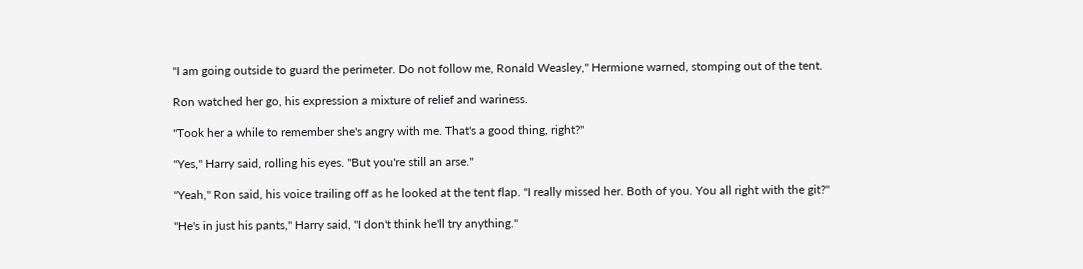"I am going outside to guard the perimeter. Do not follow me, Ronald Weasley," Hermione warned, stomping out of the tent.

Ron watched her go, his expression a mixture of relief and wariness.

"Took her a while to remember she's angry with me. That's a good thing, right?"

"Yes," Harry said, rolling his eyes. "But you're still an arse."

"Yeah," Ron said, his voice trailing off as he looked at the tent flap. "I really missed her. Both of you. You all right with the git?"

"He's in just his pants," Harry said, "I don't think he'll try anything."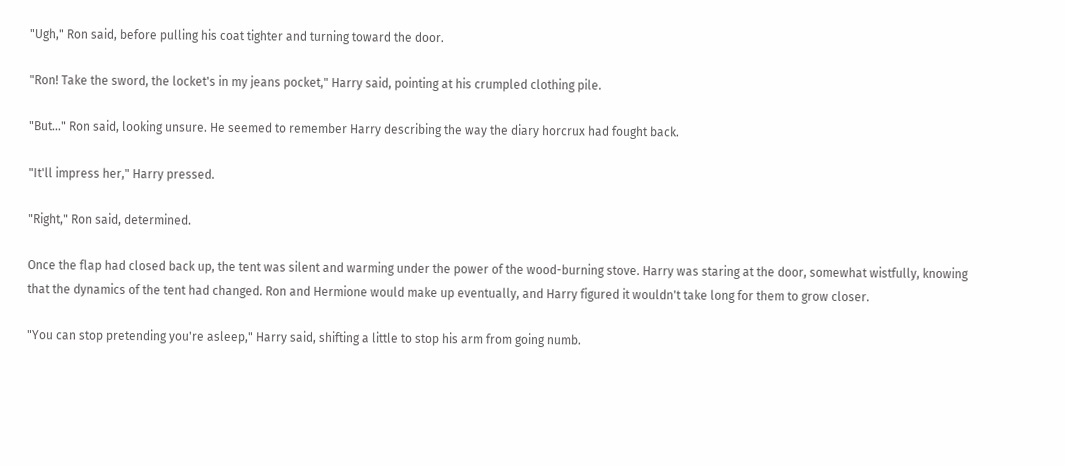"Ugh," Ron said, before pulling his coat tighter and turning toward the door.

"Ron! Take the sword, the locket's in my jeans pocket," Harry said, pointing at his crumpled clothing pile.

"But…" Ron said, looking unsure. He seemed to remember Harry describing the way the diary horcrux had fought back.

"It'll impress her," Harry pressed.

"Right," Ron said, determined.

Once the flap had closed back up, the tent was silent and warming under the power of the wood-burning stove. Harry was staring at the door, somewhat wistfully, knowing that the dynamics of the tent had changed. Ron and Hermione would make up eventually, and Harry figured it wouldn't take long for them to grow closer.

"You can stop pretending you're asleep," Harry said, shifting a little to stop his arm from going numb.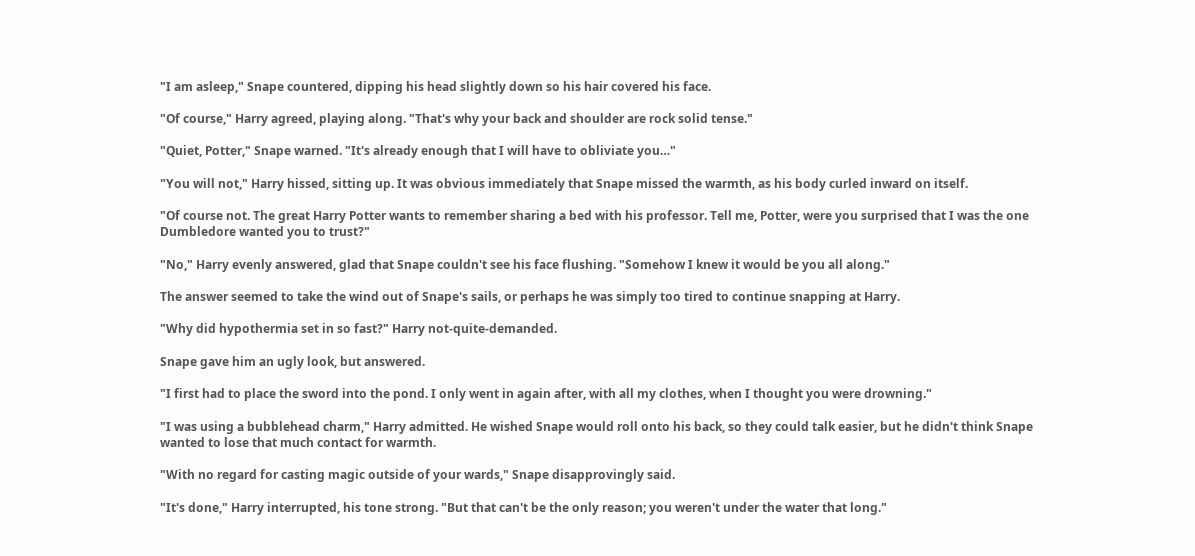"I am asleep," Snape countered, dipping his head slightly down so his hair covered his face.

"Of course," Harry agreed, playing along. "That's why your back and shoulder are rock solid tense."

"Quiet, Potter," Snape warned. "It's already enough that I will have to obliviate you…"

"You will not," Harry hissed, sitting up. It was obvious immediately that Snape missed the warmth, as his body curled inward on itself.

"Of course not. The great Harry Potter wants to remember sharing a bed with his professor. Tell me, Potter, were you surprised that I was the one Dumbledore wanted you to trust?"

"No," Harry evenly answered, glad that Snape couldn't see his face flushing. "Somehow I knew it would be you all along."

The answer seemed to take the wind out of Snape's sails, or perhaps he was simply too tired to continue snapping at Harry.

"Why did hypothermia set in so fast?" Harry not-quite-demanded.

Snape gave him an ugly look, but answered.

"I first had to place the sword into the pond. I only went in again after, with all my clothes, when I thought you were drowning."

"I was using a bubblehead charm," Harry admitted. He wished Snape would roll onto his back, so they could talk easier, but he didn't think Snape wanted to lose that much contact for warmth.

"With no regard for casting magic outside of your wards," Snape disapprovingly said.

"It's done," Harry interrupted, his tone strong. "But that can't be the only reason; you weren't under the water that long."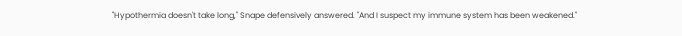"Hypothermia doesn't take long," Snape defensively answered. "And I suspect my immune system has been weakened."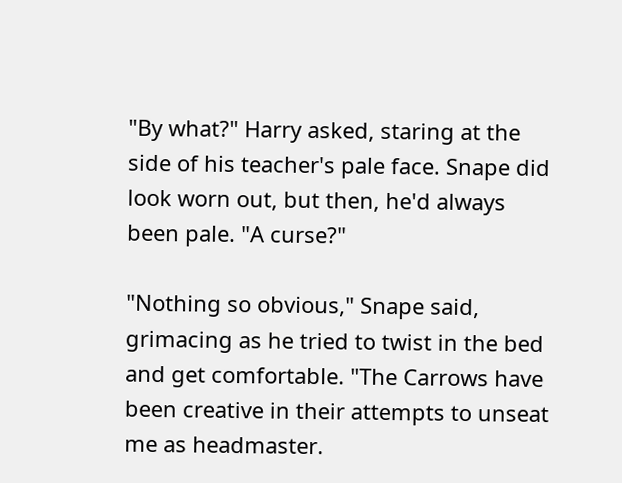"By what?" Harry asked, staring at the side of his teacher's pale face. Snape did look worn out, but then, he'd always been pale. "A curse?"

"Nothing so obvious," Snape said, grimacing as he tried to twist in the bed and get comfortable. "The Carrows have been creative in their attempts to unseat me as headmaster.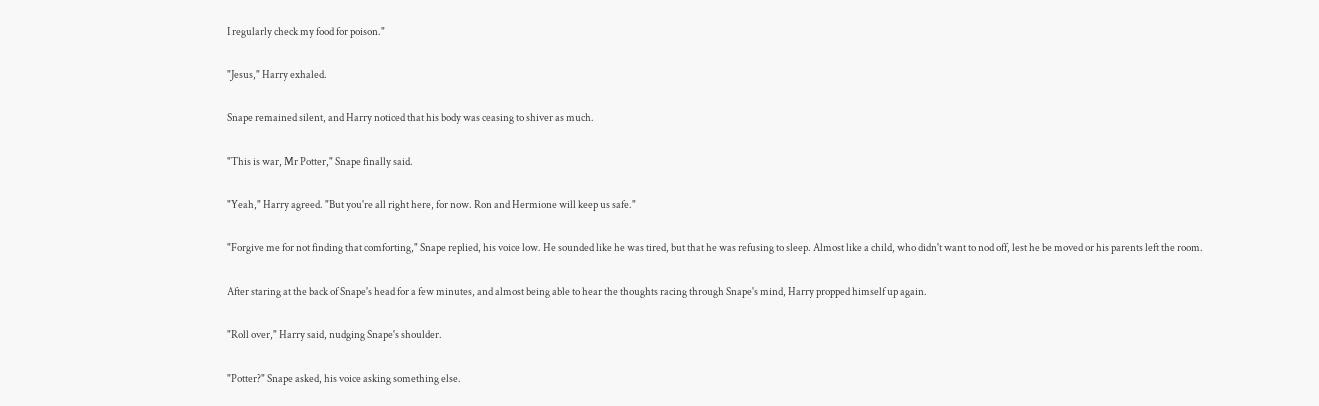I regularly check my food for poison."

"Jesus," Harry exhaled.

Snape remained silent, and Harry noticed that his body was ceasing to shiver as much.

"This is war, Mr Potter," Snape finally said.

"Yeah," Harry agreed. "But you're all right here, for now. Ron and Hermione will keep us safe."

"Forgive me for not finding that comforting," Snape replied, his voice low. He sounded like he was tired, but that he was refusing to sleep. Almost like a child, who didn't want to nod off, lest he be moved or his parents left the room.

After staring at the back of Snape's head for a few minutes, and almost being able to hear the thoughts racing through Snape's mind, Harry propped himself up again.

"Roll over," Harry said, nudging Snape's shoulder.

"Potter?" Snape asked, his voice asking something else.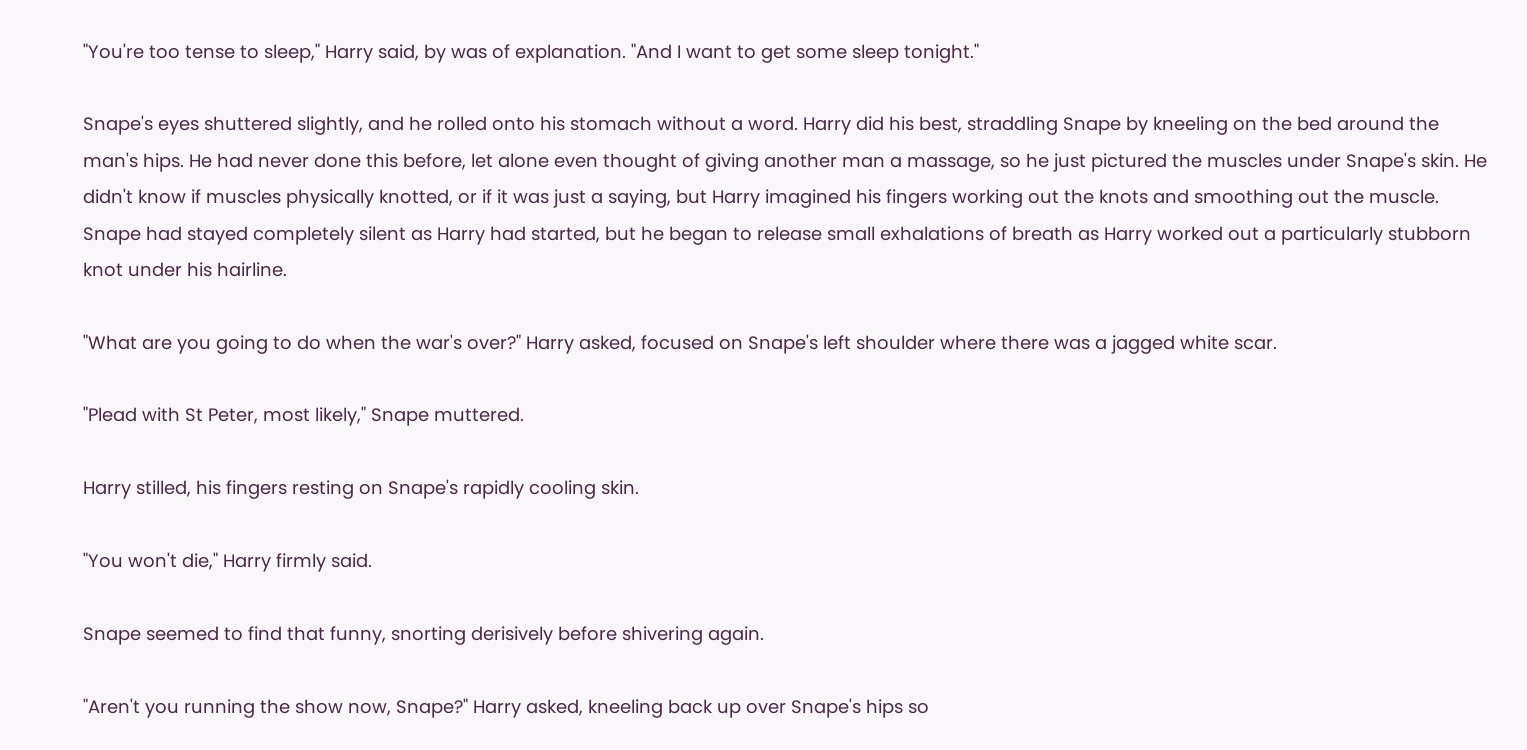"You're too tense to sleep," Harry said, by was of explanation. "And I want to get some sleep tonight."

Snape's eyes shuttered slightly, and he rolled onto his stomach without a word. Harry did his best, straddling Snape by kneeling on the bed around the man's hips. He had never done this before, let alone even thought of giving another man a massage, so he just pictured the muscles under Snape's skin. He didn't know if muscles physically knotted, or if it was just a saying, but Harry imagined his fingers working out the knots and smoothing out the muscle. Snape had stayed completely silent as Harry had started, but he began to release small exhalations of breath as Harry worked out a particularly stubborn knot under his hairline.

"What are you going to do when the war's over?" Harry asked, focused on Snape's left shoulder where there was a jagged white scar.

"Plead with St Peter, most likely," Snape muttered.

Harry stilled, his fingers resting on Snape's rapidly cooling skin.

"You won't die," Harry firmly said.

Snape seemed to find that funny, snorting derisively before shivering again.

"Aren't you running the show now, Snape?" Harry asked, kneeling back up over Snape's hips so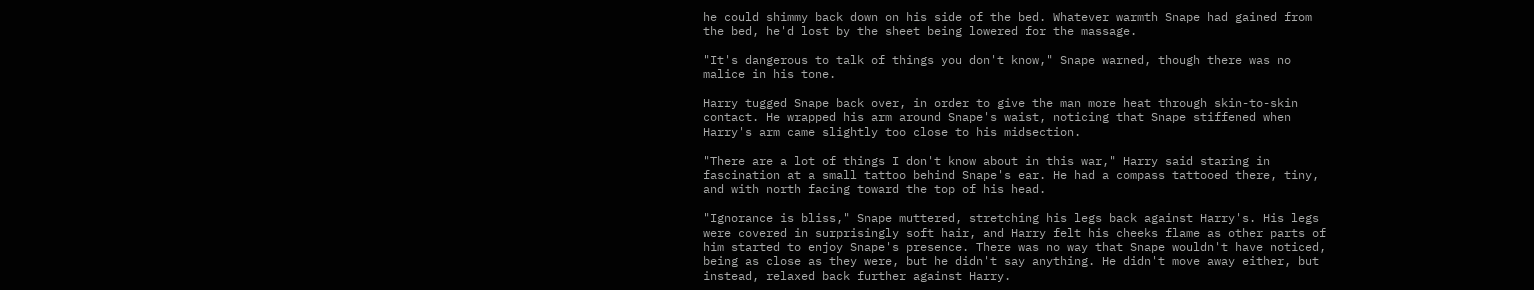he could shimmy back down on his side of the bed. Whatever warmth Snape had gained from the bed, he'd lost by the sheet being lowered for the massage.

"It's dangerous to talk of things you don't know," Snape warned, though there was no malice in his tone.

Harry tugged Snape back over, in order to give the man more heat through skin-to-skin contact. He wrapped his arm around Snape's waist, noticing that Snape stiffened when Harry's arm came slightly too close to his midsection.

"There are a lot of things I don't know about in this war," Harry said staring in fascination at a small tattoo behind Snape's ear. He had a compass tattooed there, tiny, and with north facing toward the top of his head.

"Ignorance is bliss," Snape muttered, stretching his legs back against Harry's. His legs were covered in surprisingly soft hair, and Harry felt his cheeks flame as other parts of him started to enjoy Snape's presence. There was no way that Snape wouldn't have noticed, being as close as they were, but he didn't say anything. He didn't move away either, but instead, relaxed back further against Harry.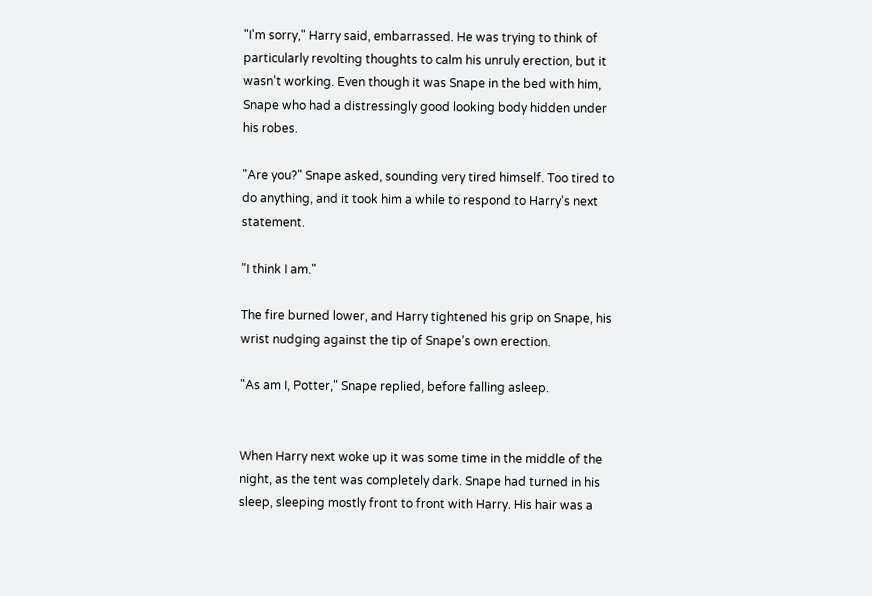"I'm sorry," Harry said, embarrassed. He was trying to think of particularly revolting thoughts to calm his unruly erection, but it wasn't working. Even though it was Snape in the bed with him, Snape who had a distressingly good looking body hidden under his robes.

"Are you?" Snape asked, sounding very tired himself. Too tired to do anything, and it took him a while to respond to Harry's next statement.

"I think I am."

The fire burned lower, and Harry tightened his grip on Snape, his wrist nudging against the tip of Snape's own erection.

"As am I, Potter," Snape replied, before falling asleep.


When Harry next woke up it was some time in the middle of the night, as the tent was completely dark. Snape had turned in his sleep, sleeping mostly front to front with Harry. His hair was a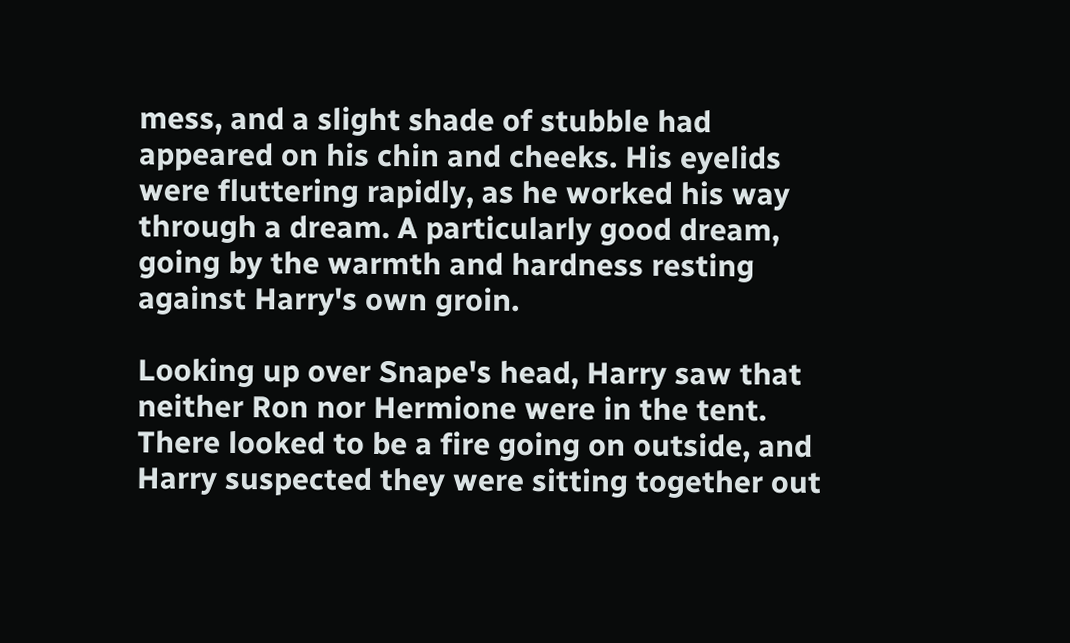mess, and a slight shade of stubble had appeared on his chin and cheeks. His eyelids were fluttering rapidly, as he worked his way through a dream. A particularly good dream, going by the warmth and hardness resting against Harry's own groin.

Looking up over Snape's head, Harry saw that neither Ron nor Hermione were in the tent. There looked to be a fire going on outside, and Harry suspected they were sitting together out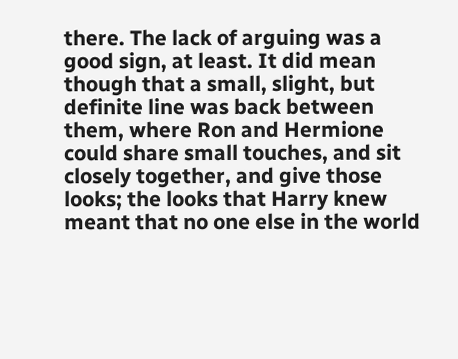there. The lack of arguing was a good sign, at least. It did mean though that a small, slight, but definite line was back between them, where Ron and Hermione could share small touches, and sit closely together, and give those looks; the looks that Harry knew meant that no one else in the world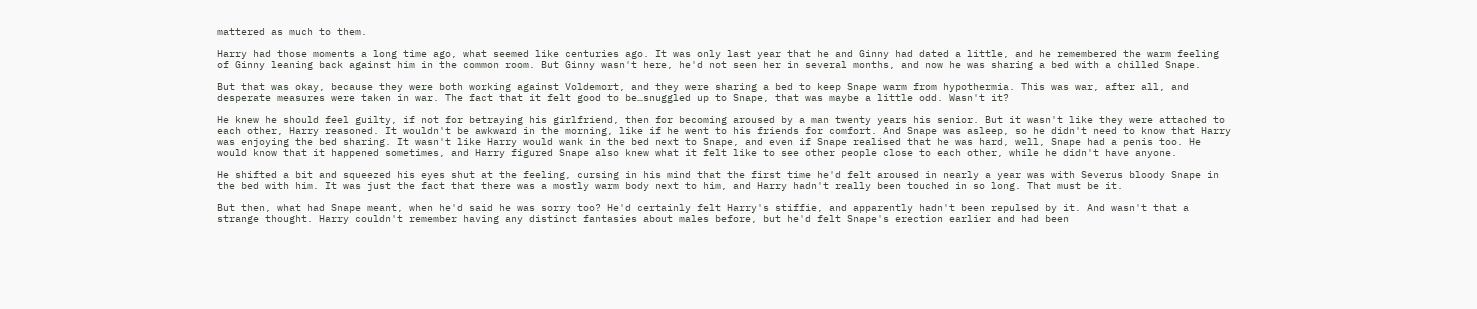mattered as much to them.

Harry had those moments a long time ago, what seemed like centuries ago. It was only last year that he and Ginny had dated a little, and he remembered the warm feeling of Ginny leaning back against him in the common room. But Ginny wasn't here, he'd not seen her in several months, and now he was sharing a bed with a chilled Snape.

But that was okay, because they were both working against Voldemort, and they were sharing a bed to keep Snape warm from hypothermia. This was war, after all, and desperate measures were taken in war. The fact that it felt good to be…snuggled up to Snape, that was maybe a little odd. Wasn't it?

He knew he should feel guilty, if not for betraying his girlfriend, then for becoming aroused by a man twenty years his senior. But it wasn't like they were attached to each other, Harry reasoned. It wouldn't be awkward in the morning, like if he went to his friends for comfort. And Snape was asleep, so he didn't need to know that Harry was enjoying the bed sharing. It wasn't like Harry would wank in the bed next to Snape, and even if Snape realised that he was hard, well, Snape had a penis too. He would know that it happened sometimes, and Harry figured Snape also knew what it felt like to see other people close to each other, while he didn't have anyone.

He shifted a bit and squeezed his eyes shut at the feeling, cursing in his mind that the first time he'd felt aroused in nearly a year was with Severus bloody Snape in the bed with him. It was just the fact that there was a mostly warm body next to him, and Harry hadn't really been touched in so long. That must be it.

But then, what had Snape meant, when he'd said he was sorry too? He'd certainly felt Harry's stiffie, and apparently hadn't been repulsed by it. And wasn't that a strange thought. Harry couldn't remember having any distinct fantasies about males before, but he'd felt Snape's erection earlier and had been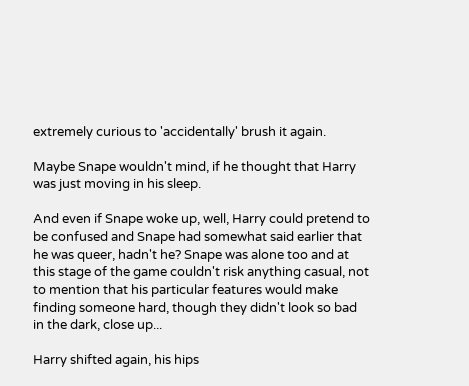extremely curious to 'accidentally' brush it again.

Maybe Snape wouldn't mind, if he thought that Harry was just moving in his sleep.

And even if Snape woke up, well, Harry could pretend to be confused and Snape had somewhat said earlier that he was queer, hadn't he? Snape was alone too and at this stage of the game couldn't risk anything casual, not to mention that his particular features would make finding someone hard, though they didn't look so bad in the dark, close up...

Harry shifted again, his hips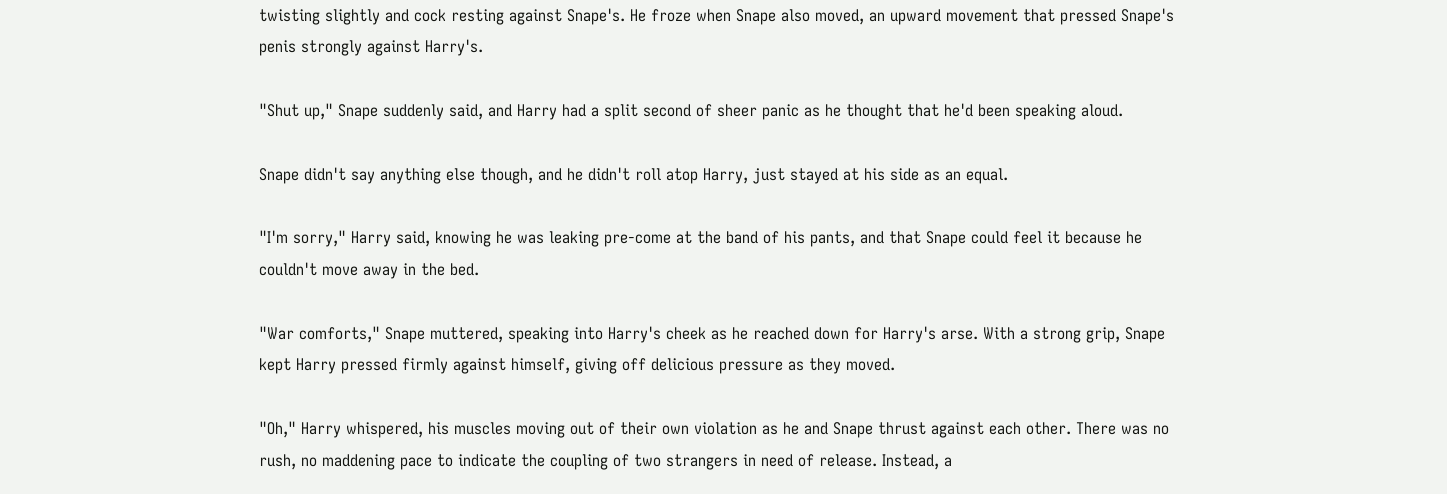twisting slightly and cock resting against Snape's. He froze when Snape also moved, an upward movement that pressed Snape's penis strongly against Harry's.

"Shut up," Snape suddenly said, and Harry had a split second of sheer panic as he thought that he'd been speaking aloud.

Snape didn't say anything else though, and he didn't roll atop Harry, just stayed at his side as an equal.

"I'm sorry," Harry said, knowing he was leaking pre-come at the band of his pants, and that Snape could feel it because he couldn't move away in the bed.

"War comforts," Snape muttered, speaking into Harry's cheek as he reached down for Harry's arse. With a strong grip, Snape kept Harry pressed firmly against himself, giving off delicious pressure as they moved.

"Oh," Harry whispered, his muscles moving out of their own violation as he and Snape thrust against each other. There was no rush, no maddening pace to indicate the coupling of two strangers in need of release. Instead, a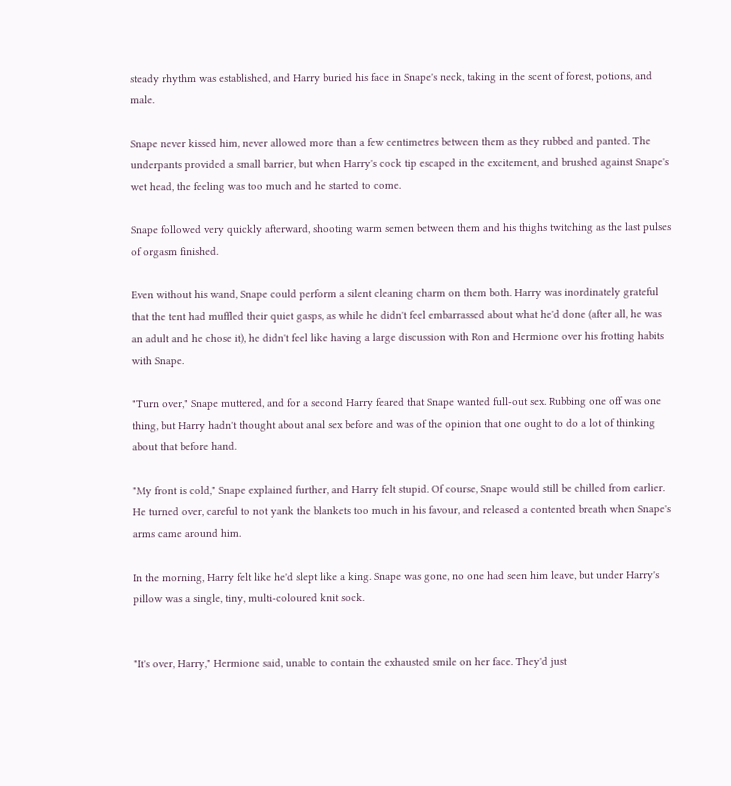steady rhythm was established, and Harry buried his face in Snape's neck, taking in the scent of forest, potions, and male.

Snape never kissed him, never allowed more than a few centimetres between them as they rubbed and panted. The underpants provided a small barrier, but when Harry's cock tip escaped in the excitement, and brushed against Snape's wet head, the feeling was too much and he started to come.

Snape followed very quickly afterward, shooting warm semen between them and his thighs twitching as the last pulses of orgasm finished.

Even without his wand, Snape could perform a silent cleaning charm on them both. Harry was inordinately grateful that the tent had muffled their quiet gasps, as while he didn't feel embarrassed about what he'd done (after all, he was an adult and he chose it), he didn't feel like having a large discussion with Ron and Hermione over his frotting habits with Snape.

"Turn over," Snape muttered, and for a second Harry feared that Snape wanted full-out sex. Rubbing one off was one thing, but Harry hadn't thought about anal sex before and was of the opinion that one ought to do a lot of thinking about that before hand.

"My front is cold," Snape explained further, and Harry felt stupid. Of course, Snape would still be chilled from earlier. He turned over, careful to not yank the blankets too much in his favour, and released a contented breath when Snape's arms came around him.

In the morning, Harry felt like he'd slept like a king. Snape was gone, no one had seen him leave, but under Harry's pillow was a single, tiny, multi-coloured knit sock.


"It's over, Harry," Hermione said, unable to contain the exhausted smile on her face. They'd just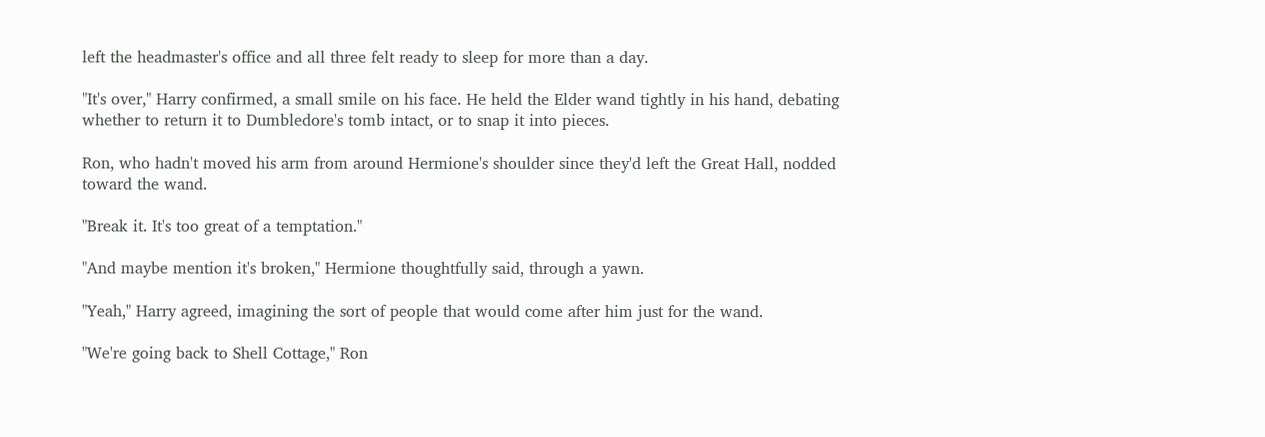left the headmaster's office and all three felt ready to sleep for more than a day.

"It's over," Harry confirmed, a small smile on his face. He held the Elder wand tightly in his hand, debating whether to return it to Dumbledore's tomb intact, or to snap it into pieces.

Ron, who hadn't moved his arm from around Hermione's shoulder since they'd left the Great Hall, nodded toward the wand.

"Break it. It's too great of a temptation."

"And maybe mention it's broken," Hermione thoughtfully said, through a yawn.

"Yeah," Harry agreed, imagining the sort of people that would come after him just for the wand.

"We're going back to Shell Cottage," Ron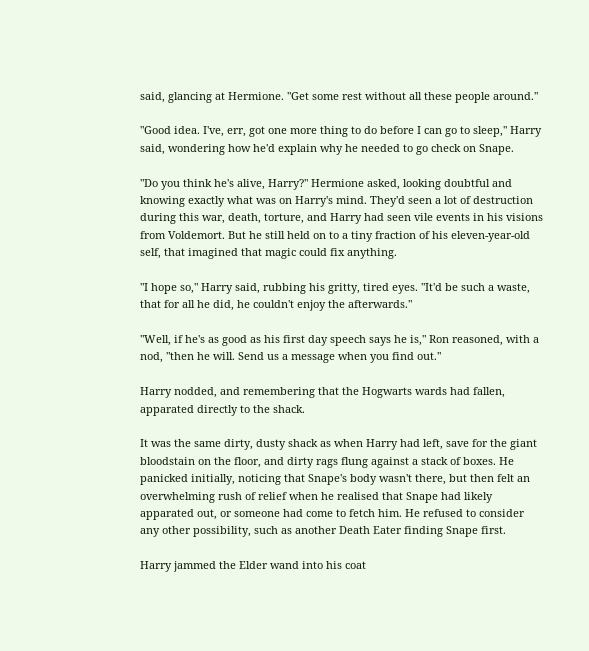said, glancing at Hermione. "Get some rest without all these people around."

"Good idea. I've, err, got one more thing to do before I can go to sleep," Harry said, wondering how he'd explain why he needed to go check on Snape.

"Do you think he's alive, Harry?" Hermione asked, looking doubtful and knowing exactly what was on Harry's mind. They'd seen a lot of destruction during this war, death, torture, and Harry had seen vile events in his visions from Voldemort. But he still held on to a tiny fraction of his eleven-year-old self, that imagined that magic could fix anything.

"I hope so," Harry said, rubbing his gritty, tired eyes. "It'd be such a waste, that for all he did, he couldn't enjoy the afterwards."

"Well, if he's as good as his first day speech says he is," Ron reasoned, with a nod, "then he will. Send us a message when you find out."

Harry nodded, and remembering that the Hogwarts wards had fallen, apparated directly to the shack.

It was the same dirty, dusty shack as when Harry had left, save for the giant bloodstain on the floor, and dirty rags flung against a stack of boxes. He panicked initially, noticing that Snape's body wasn't there, but then felt an overwhelming rush of relief when he realised that Snape had likely apparated out, or someone had come to fetch him. He refused to consider any other possibility, such as another Death Eater finding Snape first.

Harry jammed the Elder wand into his coat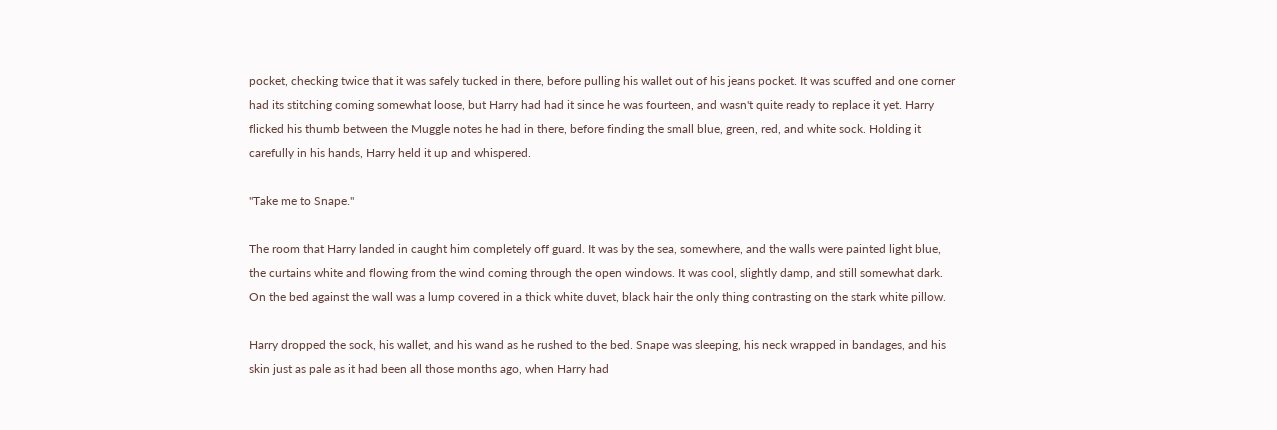pocket, checking twice that it was safely tucked in there, before pulling his wallet out of his jeans pocket. It was scuffed and one corner had its stitching coming somewhat loose, but Harry had had it since he was fourteen, and wasn't quite ready to replace it yet. Harry flicked his thumb between the Muggle notes he had in there, before finding the small blue, green, red, and white sock. Holding it carefully in his hands, Harry held it up and whispered.

"Take me to Snape."

The room that Harry landed in caught him completely off guard. It was by the sea, somewhere, and the walls were painted light blue, the curtains white and flowing from the wind coming through the open windows. It was cool, slightly damp, and still somewhat dark. On the bed against the wall was a lump covered in a thick white duvet, black hair the only thing contrasting on the stark white pillow.

Harry dropped the sock, his wallet, and his wand as he rushed to the bed. Snape was sleeping, his neck wrapped in bandages, and his skin just as pale as it had been all those months ago, when Harry had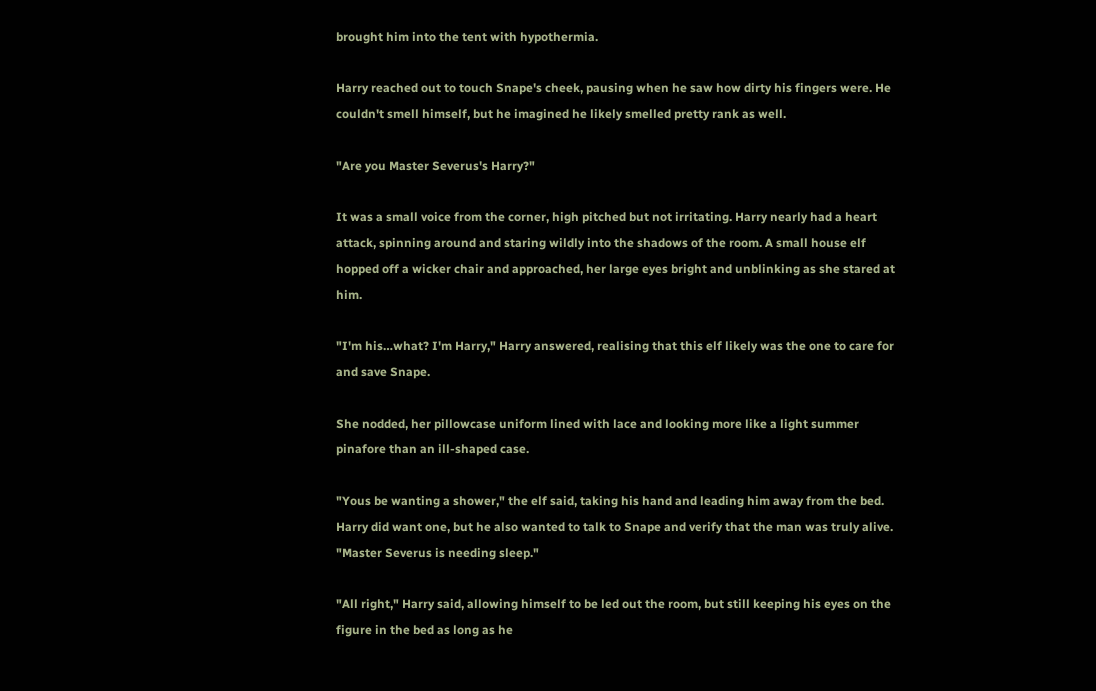brought him into the tent with hypothermia.

Harry reached out to touch Snape's cheek, pausing when he saw how dirty his fingers were. He couldn't smell himself, but he imagined he likely smelled pretty rank as well.

"Are you Master Severus's Harry?"

It was a small voice from the corner, high pitched but not irritating. Harry nearly had a heart attack, spinning around and staring wildly into the shadows of the room. A small house elf hopped off a wicker chair and approached, her large eyes bright and unblinking as she stared at him.

"I'm his…what? I'm Harry," Harry answered, realising that this elf likely was the one to care for and save Snape.

She nodded, her pillowcase uniform lined with lace and looking more like a light summer pinafore than an ill-shaped case.

"Yous be wanting a shower," the elf said, taking his hand and leading him away from the bed. Harry did want one, but he also wanted to talk to Snape and verify that the man was truly alive. "Master Severus is needing sleep."

"All right," Harry said, allowing himself to be led out the room, but still keeping his eyes on the figure in the bed as long as he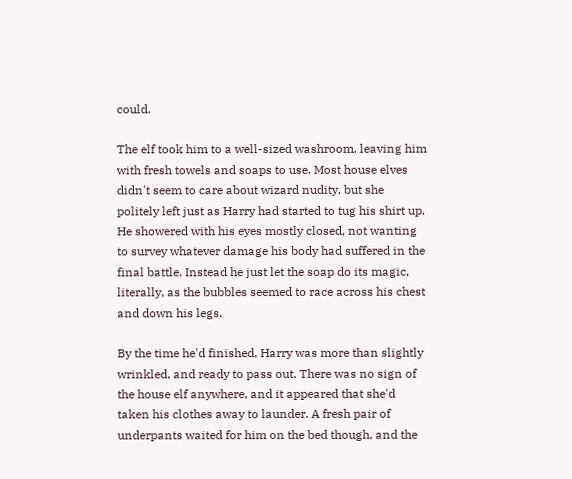could.

The elf took him to a well-sized washroom, leaving him with fresh towels and soaps to use. Most house elves didn't seem to care about wizard nudity, but she politely left just as Harry had started to tug his shirt up. He showered with his eyes mostly closed, not wanting to survey whatever damage his body had suffered in the final battle. Instead he just let the soap do its magic, literally, as the bubbles seemed to race across his chest and down his legs.

By the time he'd finished, Harry was more than slightly wrinkled, and ready to pass out. There was no sign of the house elf anywhere, and it appeared that she'd taken his clothes away to launder. A fresh pair of underpants waited for him on the bed though, and the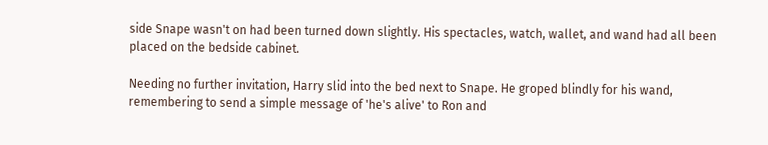side Snape wasn't on had been turned down slightly. His spectacles, watch, wallet, and wand had all been placed on the bedside cabinet.

Needing no further invitation, Harry slid into the bed next to Snape. He groped blindly for his wand, remembering to send a simple message of 'he's alive' to Ron and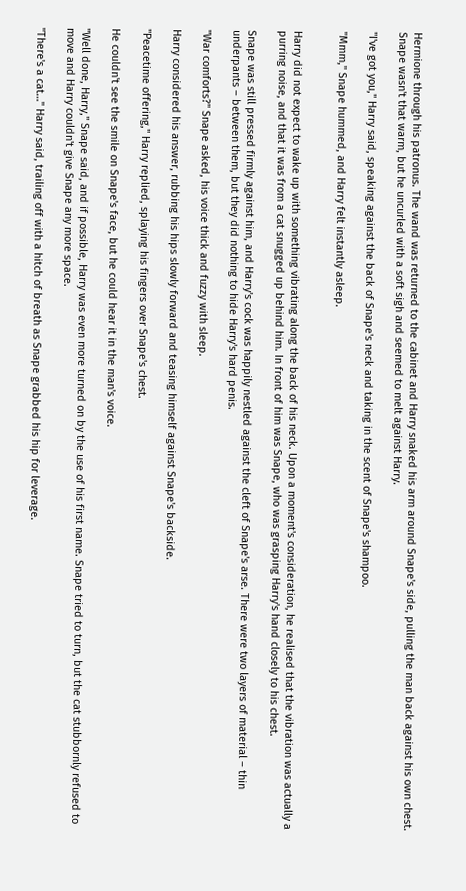Hermione through his patronus. The wand was returned to the cabinet and Harry snaked his arm around Snape's side, pulling the man back against his own chest. Snape wasn't that warm, but he uncurled with a soft sigh and seemed to melt against Harry.

"I've got you," Harry said, speaking against the back of Snape's neck and taking in the scent of Snape's shampoo.

"Mmm," Snape hummed, and Harry felt instantly asleep.


Harry did not expect to wake up with something vibrating along the back of his neck. Upon a moment's consideration, he realised that the vibration was actually a purring noise, and that it was from a cat snugged up behind him. In front of him was Snape, who was grasping Harry's hand closely to his chest.

Snape was still pressed firmly against him, and Harry's cock was happily nestled against the cleft of Snape's arse. There were two layers of material – thin underpants – between them, but they did nothing to hide Harry's hard penis.

"War comforts?" Snape asked, his voice thick and fuzzy with sleep.

Harry considered his answer, rubbing his hips slowly forward and teasing himself against Snape's backside.

"Peacetime offering," Harry replied, splaying his fingers over Snape's chest.

He couldn't see the smile on Snape's face, but he could hear it in the man's voice.

"Well done, Harry," Snape said, and if possible, Harry was even more turned on by the use of his first name. Snape tried to turn, but the cat stubbornly refused to move and Harry couldn't give Snape any more space.

"There's a cat…" Harry said, trailing off with a hitch of breath as Snape grabbed his hip for leverage.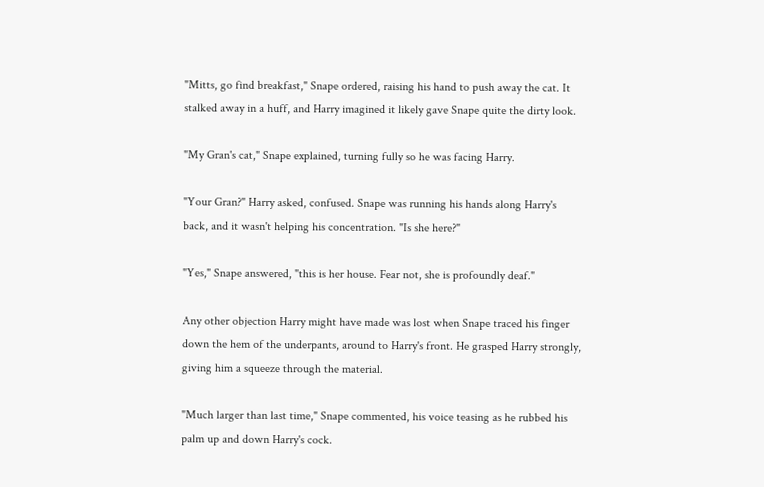"Mitts, go find breakfast," Snape ordered, raising his hand to push away the cat. It stalked away in a huff, and Harry imagined it likely gave Snape quite the dirty look.

"My Gran's cat," Snape explained, turning fully so he was facing Harry.

"Your Gran?" Harry asked, confused. Snape was running his hands along Harry's back, and it wasn't helping his concentration. "Is she here?"

"Yes," Snape answered, "this is her house. Fear not, she is profoundly deaf."

Any other objection Harry might have made was lost when Snape traced his finger down the hem of the underpants, around to Harry's front. He grasped Harry strongly, giving him a squeeze through the material.

"Much larger than last time," Snape commented, his voice teasing as he rubbed his palm up and down Harry's cock.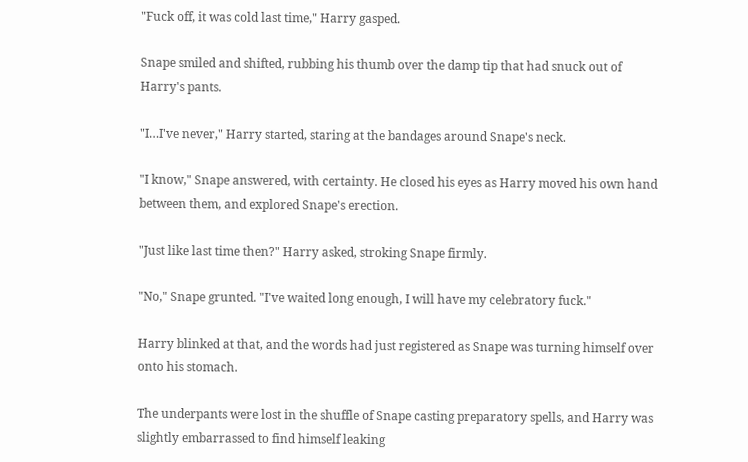"Fuck off, it was cold last time," Harry gasped.

Snape smiled and shifted, rubbing his thumb over the damp tip that had snuck out of Harry's pants.

"I…I've never," Harry started, staring at the bandages around Snape's neck.

"I know," Snape answered, with certainty. He closed his eyes as Harry moved his own hand between them, and explored Snape's erection.

"Just like last time then?" Harry asked, stroking Snape firmly.

"No," Snape grunted. "I've waited long enough, I will have my celebratory fuck."

Harry blinked at that, and the words had just registered as Snape was turning himself over onto his stomach.

The underpants were lost in the shuffle of Snape casting preparatory spells, and Harry was slightly embarrassed to find himself leaking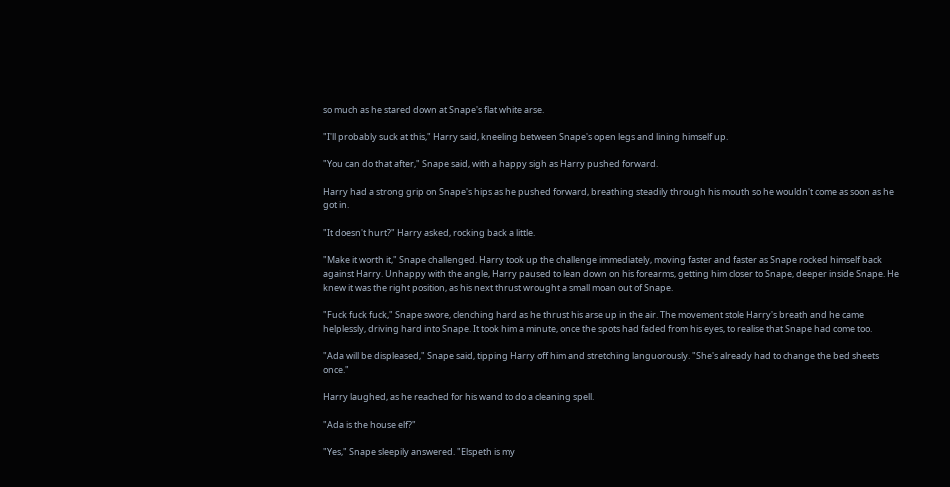so much as he stared down at Snape's flat white arse.

"I'll probably suck at this," Harry said, kneeling between Snape's open legs and lining himself up.

"You can do that after," Snape said, with a happy sigh as Harry pushed forward.

Harry had a strong grip on Snape's hips as he pushed forward, breathing steadily through his mouth so he wouldn't come as soon as he got in.

"It doesn't hurt?" Harry asked, rocking back a little.

"Make it worth it," Snape challenged. Harry took up the challenge immediately, moving faster and faster as Snape rocked himself back against Harry. Unhappy with the angle, Harry paused to lean down on his forearms, getting him closer to Snape, deeper inside Snape. He knew it was the right position, as his next thrust wrought a small moan out of Snape.

"Fuck fuck fuck," Snape swore, clenching hard as he thrust his arse up in the air. The movement stole Harry's breath and he came helplessly, driving hard into Snape. It took him a minute, once the spots had faded from his eyes, to realise that Snape had come too.

"Ada will be displeased," Snape said, tipping Harry off him and stretching languorously. "She's already had to change the bed sheets once."

Harry laughed, as he reached for his wand to do a cleaning spell.

"Ada is the house elf?"

"Yes," Snape sleepily answered. "Elspeth is my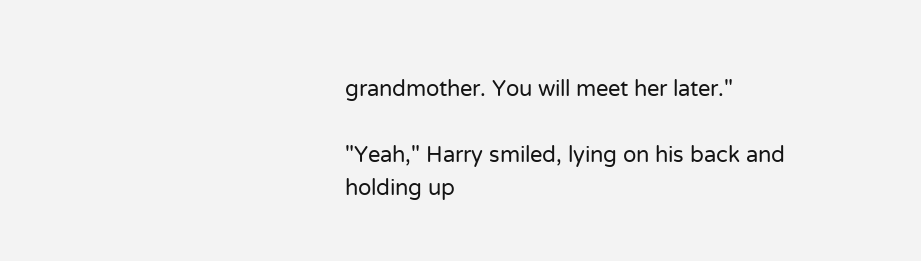grandmother. You will meet her later."

"Yeah," Harry smiled, lying on his back and holding up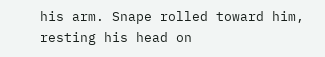his arm. Snape rolled toward him, resting his head on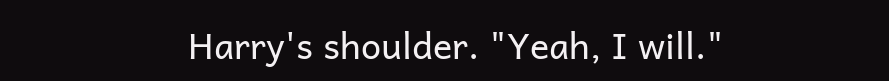Harry's shoulder. "Yeah, I will."